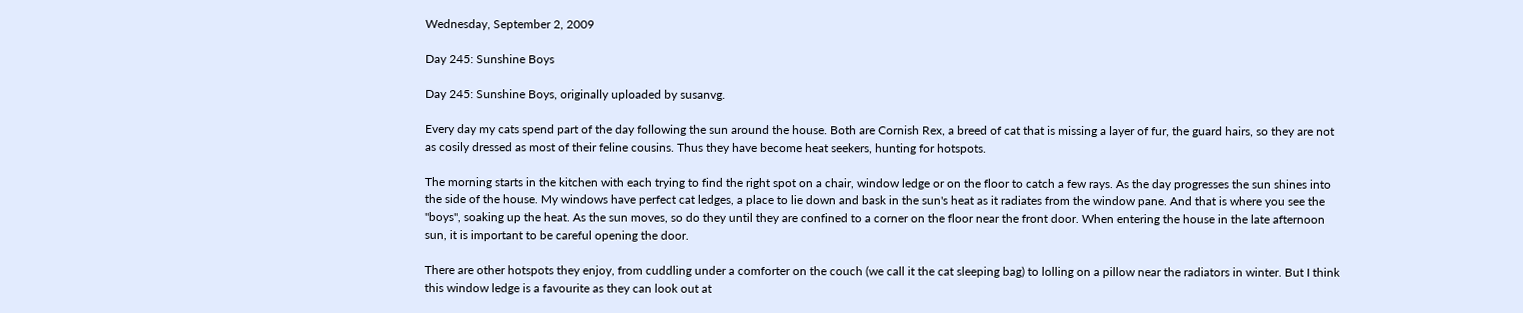Wednesday, September 2, 2009

Day 245: Sunshine Boys

Day 245: Sunshine Boys, originally uploaded by susanvg.

Every day my cats spend part of the day following the sun around the house. Both are Cornish Rex, a breed of cat that is missing a layer of fur, the guard hairs, so they are not as cosily dressed as most of their feline cousins. Thus they have become heat seekers, hunting for hotspots.

The morning starts in the kitchen with each trying to find the right spot on a chair, window ledge or on the floor to catch a few rays. As the day progresses the sun shines into the side of the house. My windows have perfect cat ledges, a place to lie down and bask in the sun's heat as it radiates from the window pane. And that is where you see the "boys", soaking up the heat. As the sun moves, so do they until they are confined to a corner on the floor near the front door. When entering the house in the late afternoon sun, it is important to be careful opening the door.

There are other hotspots they enjoy, from cuddling under a comforter on the couch (we call it the cat sleeping bag) to lolling on a pillow near the radiators in winter. But I think this window ledge is a favourite as they can look out at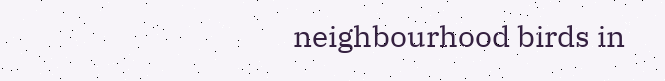neighbourhood birds in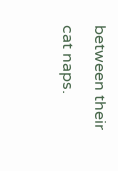between their cat naps.